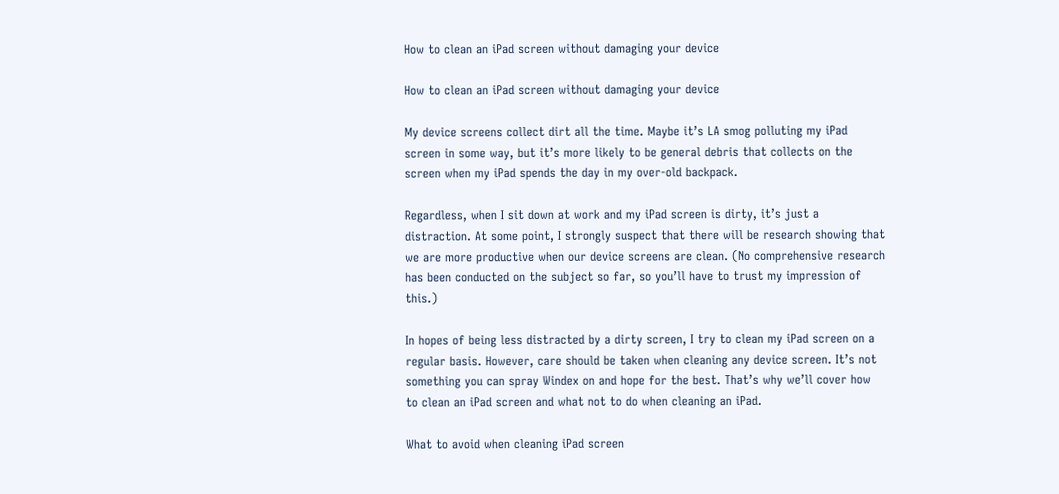How to clean an iPad screen without damaging your device

How to clean an iPad screen without damaging your device

My device screens collect dirt all the time. Maybe it’s LA smog polluting my iPad screen in some way, but it’s more likely to be general debris that collects on the screen when my iPad spends the day in my over-old backpack.

Regardless, when I sit down at work and my iPad screen is dirty, it’s just a distraction. At some point, I strongly suspect that there will be research showing that we are more productive when our device screens are clean. (No comprehensive research has been conducted on the subject so far, so you’ll have to trust my impression of this.)

In hopes of being less distracted by a dirty screen, I try to clean my iPad screen on a regular basis. However, care should be taken when cleaning any device screen. It’s not something you can spray Windex on and hope for the best. That’s why we’ll cover how to clean an iPad screen and what not to do when cleaning an iPad.

What to avoid when cleaning iPad screen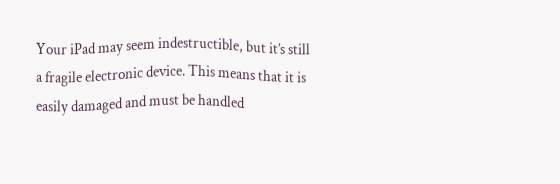Your iPad may seem indestructible, but it’s still a fragile electronic device. This means that it is easily damaged and must be handled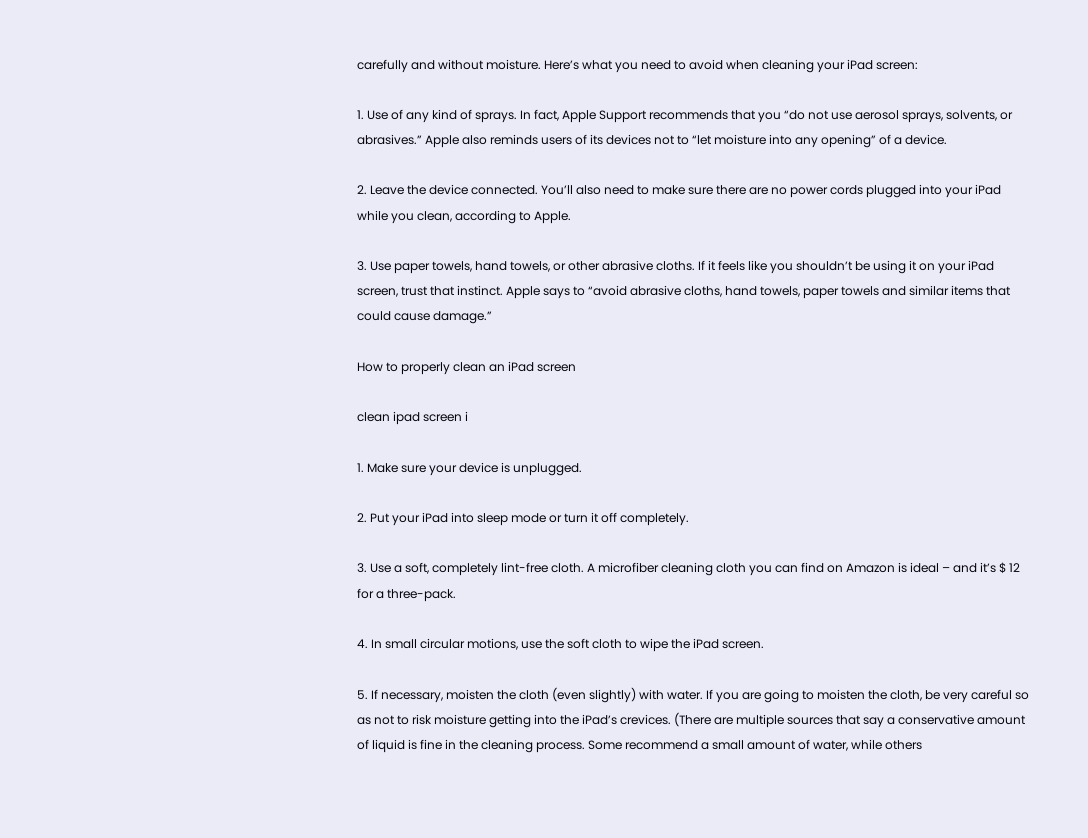carefully and without moisture. Here’s what you need to avoid when cleaning your iPad screen:

1. Use of any kind of sprays. In fact, Apple Support recommends that you “do not use aerosol sprays, solvents, or abrasives.” Apple also reminds users of its devices not to “let moisture into any opening” of a device.

2. Leave the device connected. You’ll also need to make sure there are no power cords plugged into your iPad while you clean, according to Apple.

3. Use paper towels, hand towels, or other abrasive cloths. If it feels like you shouldn’t be using it on your iPad screen, trust that instinct. Apple says to “avoid abrasive cloths, hand towels, paper towels and similar items that could cause damage.”

How to properly clean an iPad screen

clean ipad screen i

1. Make sure your device is unplugged.

2. Put your iPad into sleep mode or turn it off completely.

3. Use a soft, completely lint-free cloth. A microfiber cleaning cloth you can find on Amazon is ideal – and it’s $ 12 for a three-pack.

4. In small circular motions, use the soft cloth to wipe the iPad screen.

5. If necessary, moisten the cloth (even slightly) with water. If you are going to moisten the cloth, be very careful so as not to risk moisture getting into the iPad’s crevices. (There are multiple sources that say a conservative amount of liquid is fine in the cleaning process. Some recommend a small amount of water, while others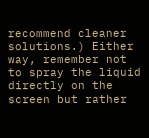recommend cleaner solutions.) Either way, remember not to spray the liquid directly on the screen but rather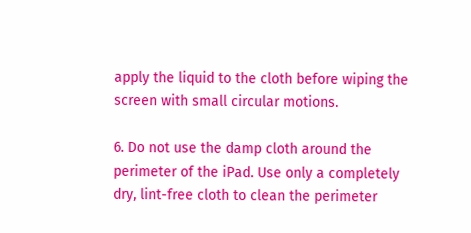apply the liquid to the cloth before wiping the screen with small circular motions.

6. Do not use the damp cloth around the perimeter of the iPad. Use only a completely dry, lint-free cloth to clean the perimeter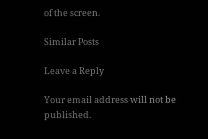of the screen.

Similar Posts

Leave a Reply

Your email address will not be published.